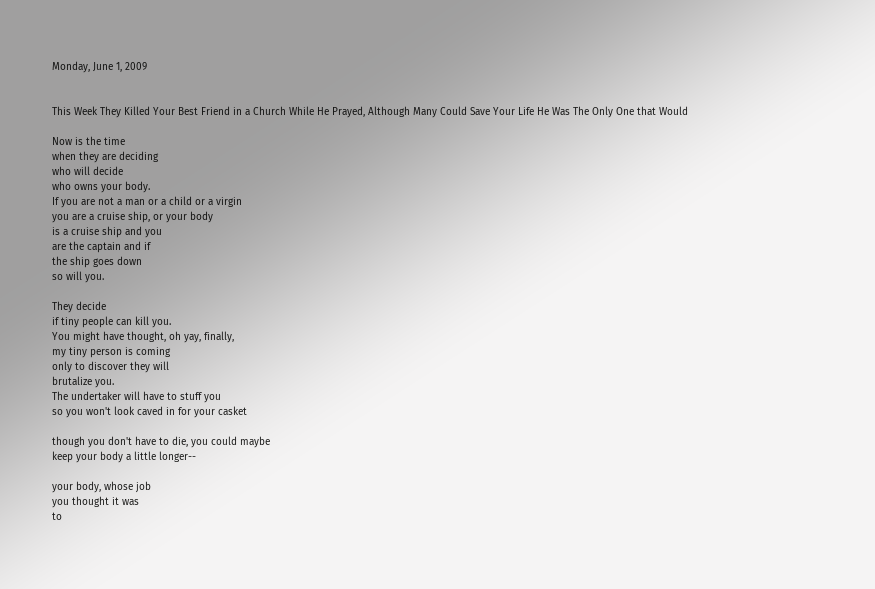Monday, June 1, 2009


This Week They Killed Your Best Friend in a Church While He Prayed, Although Many Could Save Your Life He Was The Only One that Would

Now is the time
when they are deciding
who will decide
who owns your body.
If you are not a man or a child or a virgin
you are a cruise ship, or your body
is a cruise ship and you
are the captain and if
the ship goes down
so will you.

They decide
if tiny people can kill you.
You might have thought, oh yay, finally,
my tiny person is coming
only to discover they will
brutalize you.
The undertaker will have to stuff you
so you won't look caved in for your casket

though you don't have to die, you could maybe
keep your body a little longer--

your body, whose job
you thought it was
to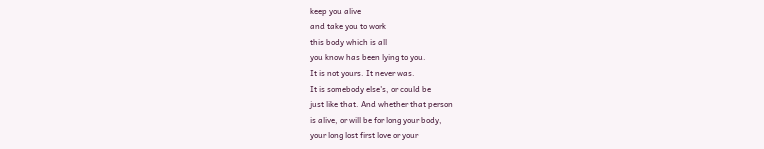keep you alive
and take you to work
this body which is all
you know has been lying to you.
It is not yours. It never was.
It is somebody else's, or could be
just like that. And whether that person
is alive, or will be for long your body,
your long lost first love or your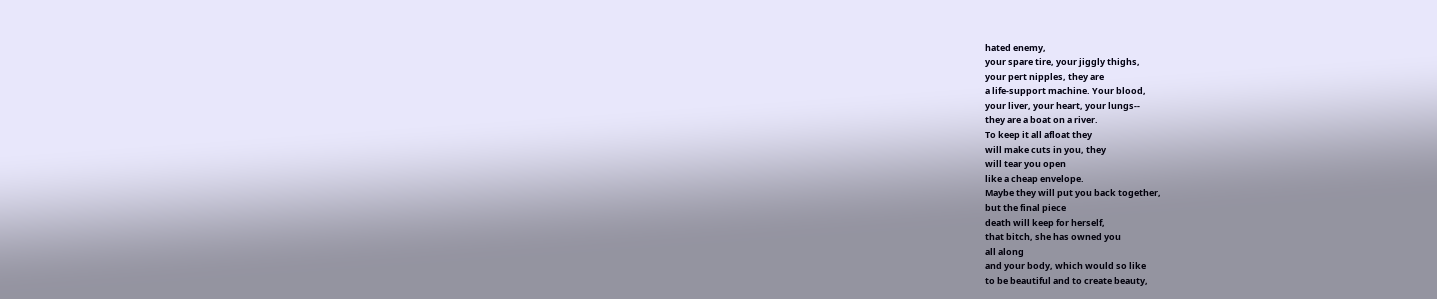hated enemy,
your spare tire, your jiggly thighs,
your pert nipples, they are
a life-support machine. Your blood,
your liver, your heart, your lungs--
they are a boat on a river.
To keep it all afloat they
will make cuts in you, they
will tear you open
like a cheap envelope.
Maybe they will put you back together,
but the final piece
death will keep for herself,
that bitch, she has owned you
all along
and your body, which would so like
to be beautiful and to create beauty,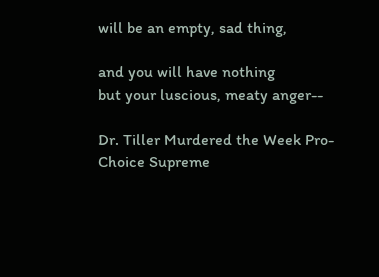will be an empty, sad thing,

and you will have nothing
but your luscious, meaty anger--

Dr. Tiller Murdered the Week Pro-Choice Supreme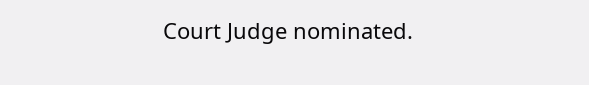Court Judge nominated.